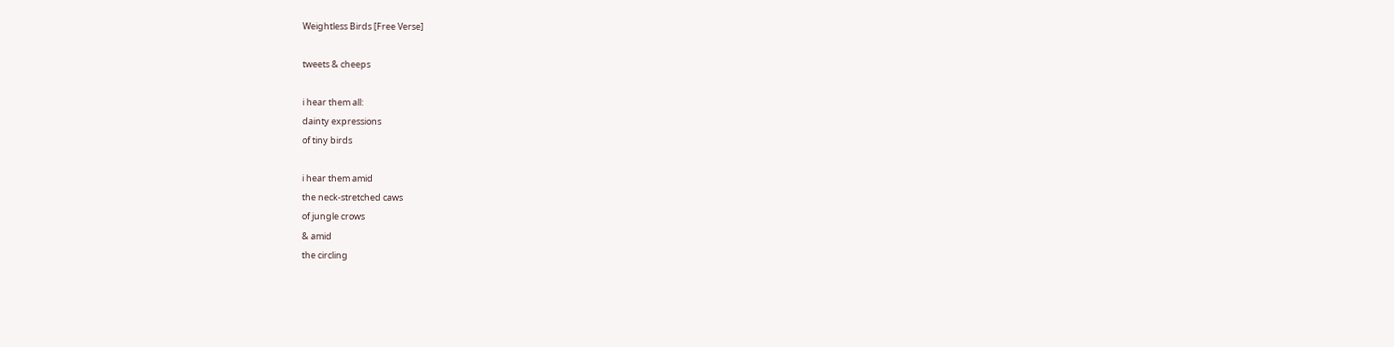Weightless Birds [Free Verse]

tweets & cheeps

i hear them all:
dainty expressions
of tiny birds

i hear them amid
the neck-stretched caws
of jungle crows
& amid
the circling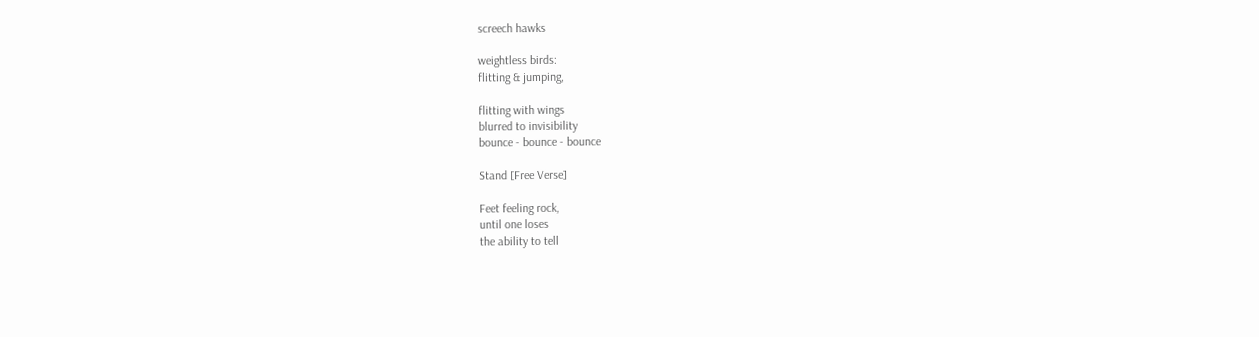screech hawks

weightless birds:
flitting & jumping,

flitting with wings
blurred to invisibility
bounce - bounce - bounce

Stand [Free Verse]

Feet feeling rock,
until one loses
the ability to tell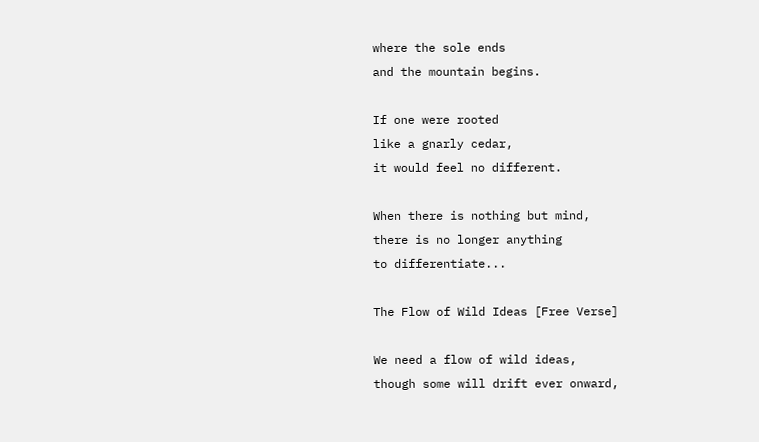where the sole ends
and the mountain begins.

If one were rooted
like a gnarly cedar,
it would feel no different.

When there is nothing but mind,
there is no longer anything
to differentiate...

The Flow of Wild Ideas [Free Verse]

We need a flow of wild ideas,
though some will drift ever onward,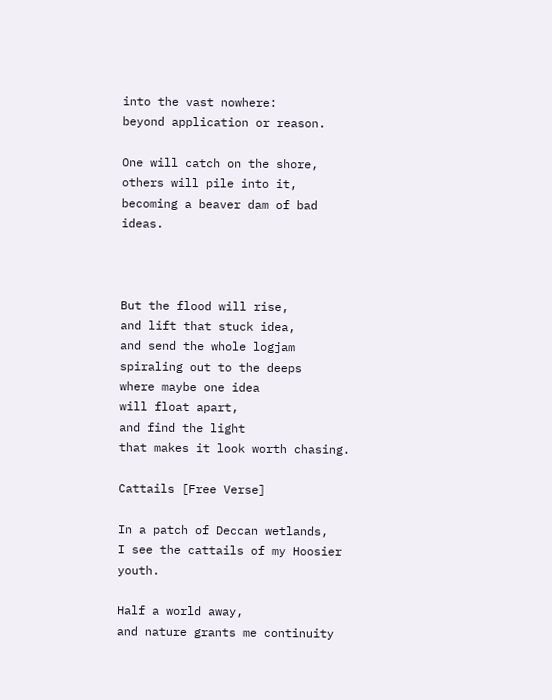into the vast nowhere:
beyond application or reason.

One will catch on the shore,
others will pile into it,
becoming a beaver dam of bad ideas.



But the flood will rise,
and lift that stuck idea,
and send the whole logjam
spiraling out to the deeps
where maybe one idea
will float apart,
and find the light
that makes it look worth chasing.

Cattails [Free Verse]

In a patch of Deccan wetlands,
I see the cattails of my Hoosier youth.

Half a world away,
and nature grants me continuity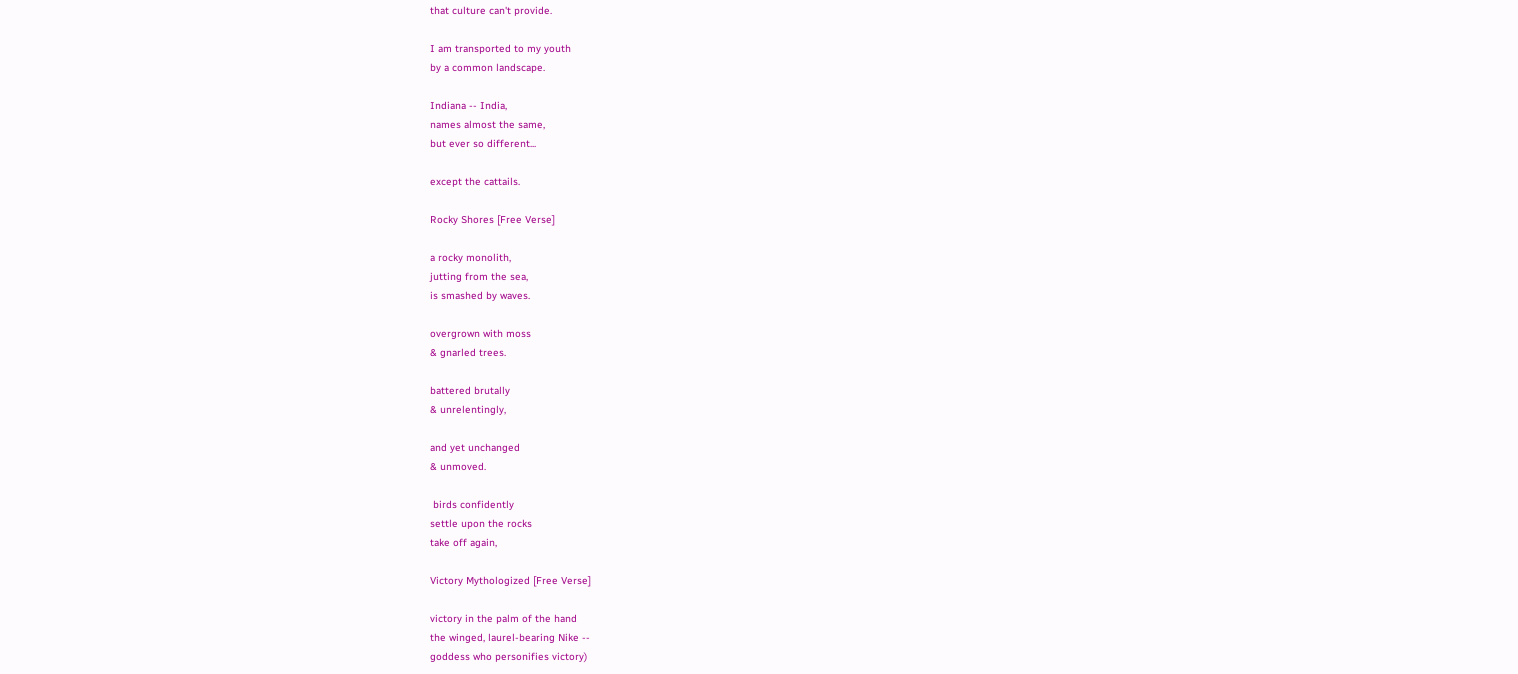that culture can't provide.

I am transported to my youth
by a common landscape.

Indiana -- India,
names almost the same,
but ever so different...

except the cattails.

Rocky Shores [Free Verse]

a rocky monolith,
jutting from the sea,
is smashed by waves.

overgrown with moss
& gnarled trees.

battered brutally
& unrelentingly,

and yet unchanged
& unmoved.

 birds confidently
settle upon the rocks
take off again,

Victory Mythologized [Free Verse]

victory in the palm of the hand
the winged, laurel-bearing Nike --
goddess who personifies victory)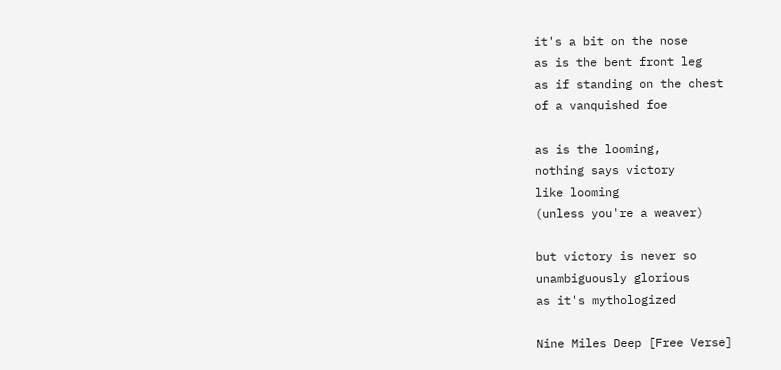it's a bit on the nose
as is the bent front leg
as if standing on the chest
of a vanquished foe

as is the looming,
nothing says victory
like looming
(unless you're a weaver)

but victory is never so
unambiguously glorious
as it's mythologized

Nine Miles Deep [Free Verse]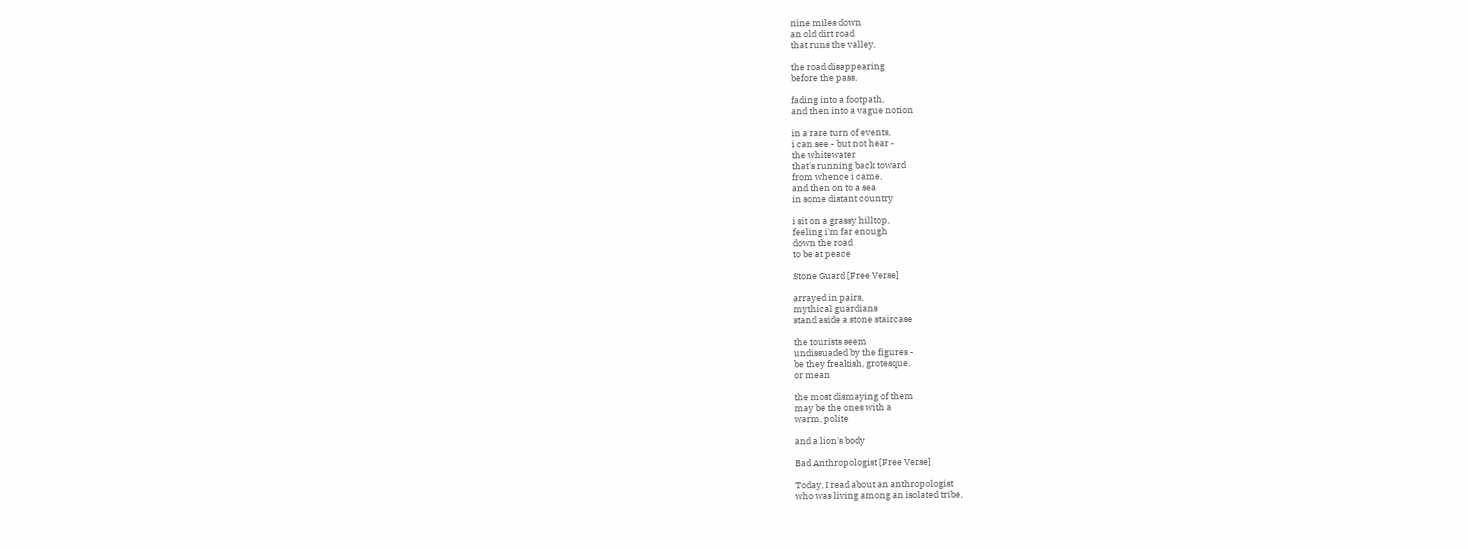nine miles down
an old dirt road
that runs the valley,

the road disappearing
before the pass,

fading into a footpath,
and then into a vague notion

in a rare turn of events,
i can see - but not hear -
the whitewater
that's running back toward
from whence i came,
and then on to a sea
in some distant country

i sit on a grassy hilltop,
feeling i'm far enough
down the road
to be at peace

Stone Guard [Free Verse]

arrayed in pairs,
mythical guardians
stand aside a stone staircase

the tourists seem
undissuaded by the figures -
be they freakish, grotesque,
or mean

the most dismaying of them
may be the ones with a
warm, polite

and a lion's body

Bad Anthropologist [Free Verse]

Today, I read about an anthropologist
who was living among an isolated tribe,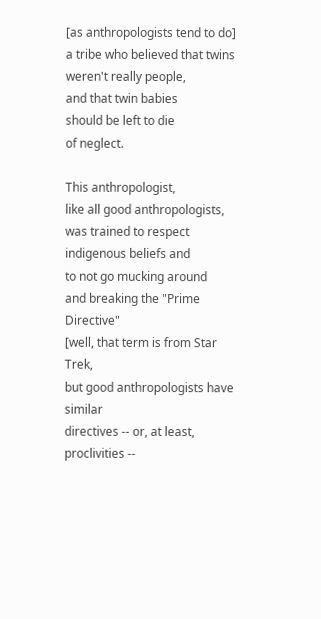[as anthropologists tend to do]
a tribe who believed that twins
weren't really people,
and that twin babies
should be left to die
of neglect.

This anthropologist,
like all good anthropologists,
was trained to respect
indigenous beliefs and
to not go mucking around
and breaking the "Prime Directive"
[well, that term is from Star Trek,
but good anthropologists have similar
directives -- or, at least, proclivities --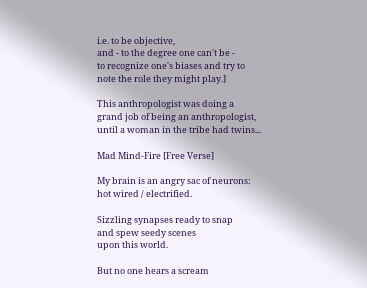i.e. to be objective,
and - to the degree one can't be -
to recognize one's biases and try to
note the role they might play.]

This anthropologist was doing a
grand job of being an anthropologist,
until a woman in the tribe had twins...

Mad Mind-Fire [Free Verse]

My brain is an angry sac of neurons:
hot wired / electrified.

Sizzling synapses ready to snap
and spew seedy scenes
upon this world.

But no one hears a scream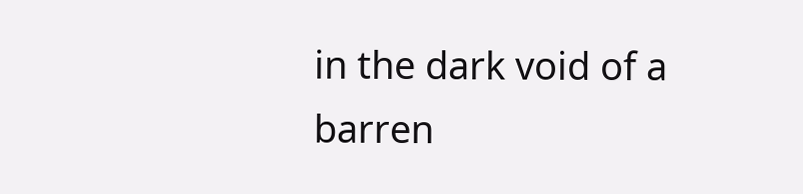in the dark void of a barren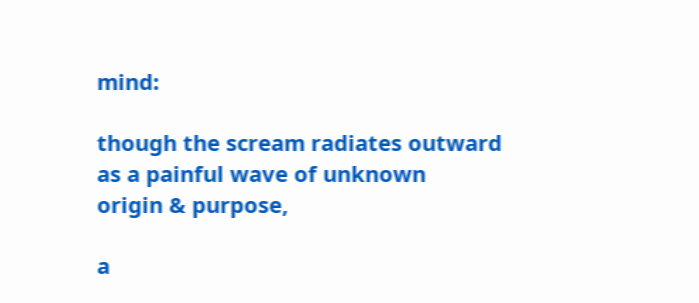mind:

though the scream radiates outward
as a painful wave of unknown
origin & purpose,

a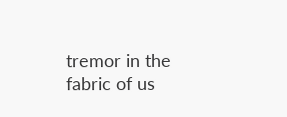tremor in the fabric of us